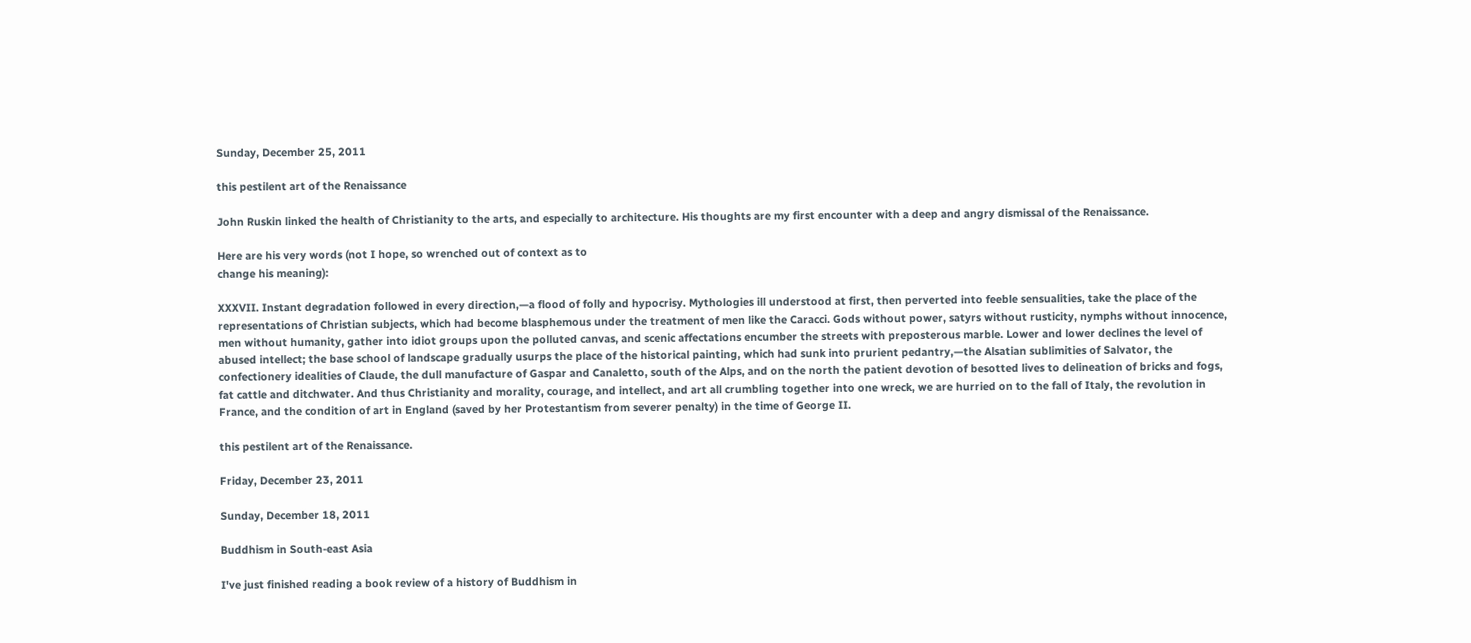Sunday, December 25, 2011

this pestilent art of the Renaissance

John Ruskin linked the health of Christianity to the arts, and especially to architecture. His thoughts are my first encounter with a deep and angry dismissal of the Renaissance.

Here are his very words (not I hope, so wrenched out of context as to
change his meaning):

XXXVII. Instant degradation followed in every direction,—a flood of folly and hypocrisy. Mythologies ill understood at first, then perverted into feeble sensualities, take the place of the representations of Christian subjects, which had become blasphemous under the treatment of men like the Caracci. Gods without power, satyrs without rusticity, nymphs without innocence, men without humanity, gather into idiot groups upon the polluted canvas, and scenic affectations encumber the streets with preposterous marble. Lower and lower declines the level of abused intellect; the base school of landscape gradually usurps the place of the historical painting, which had sunk into prurient pedantry,—the Alsatian sublimities of Salvator, the confectionery idealities of Claude, the dull manufacture of Gaspar and Canaletto, south of the Alps, and on the north the patient devotion of besotted lives to delineation of bricks and fogs, fat cattle and ditchwater. And thus Christianity and morality, courage, and intellect, and art all crumbling together into one wreck, we are hurried on to the fall of Italy, the revolution in France, and the condition of art in England (saved by her Protestantism from severer penalty) in the time of George II.

this pestilent art of the Renaissance.

Friday, December 23, 2011

Sunday, December 18, 2011

Buddhism in South-east Asia

I've just finished reading a book review of a history of Buddhism in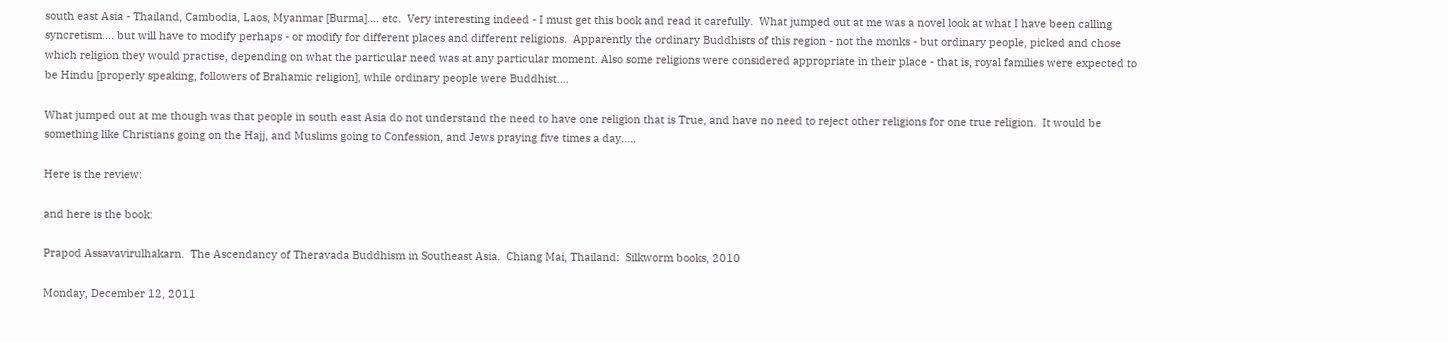south east Asia - Thailand, Cambodia, Laos, Myanmar [Burma].... etc.  Very interesting indeed - I must get this book and read it carefully.  What jumped out at me was a novel look at what I have been calling syncretism.... but will have to modify perhaps - or modify for different places and different religions.  Apparently the ordinary Buddhists of this region - not the monks - but ordinary people, picked and chose which religion they would practise, depending on what the particular need was at any particular moment. Also some religions were considered appropriate in their place - that is, royal families were expected to be Hindu [properly speaking, followers of Brahamic religion], while ordinary people were Buddhist....

What jumped out at me though was that people in south east Asia do not understand the need to have one religion that is True, and have no need to reject other religions for one true religion.  It would be something like Christians going on the Hajj, and Muslims going to Confession, and Jews praying five times a day.....

Here is the review:

and here is the book:

Prapod Assavavirulhakarn.  The Ascendancy of Theravada Buddhism in Southeast Asia.  Chiang Mai, Thailand:  Silkworm books, 2010

Monday, December 12, 2011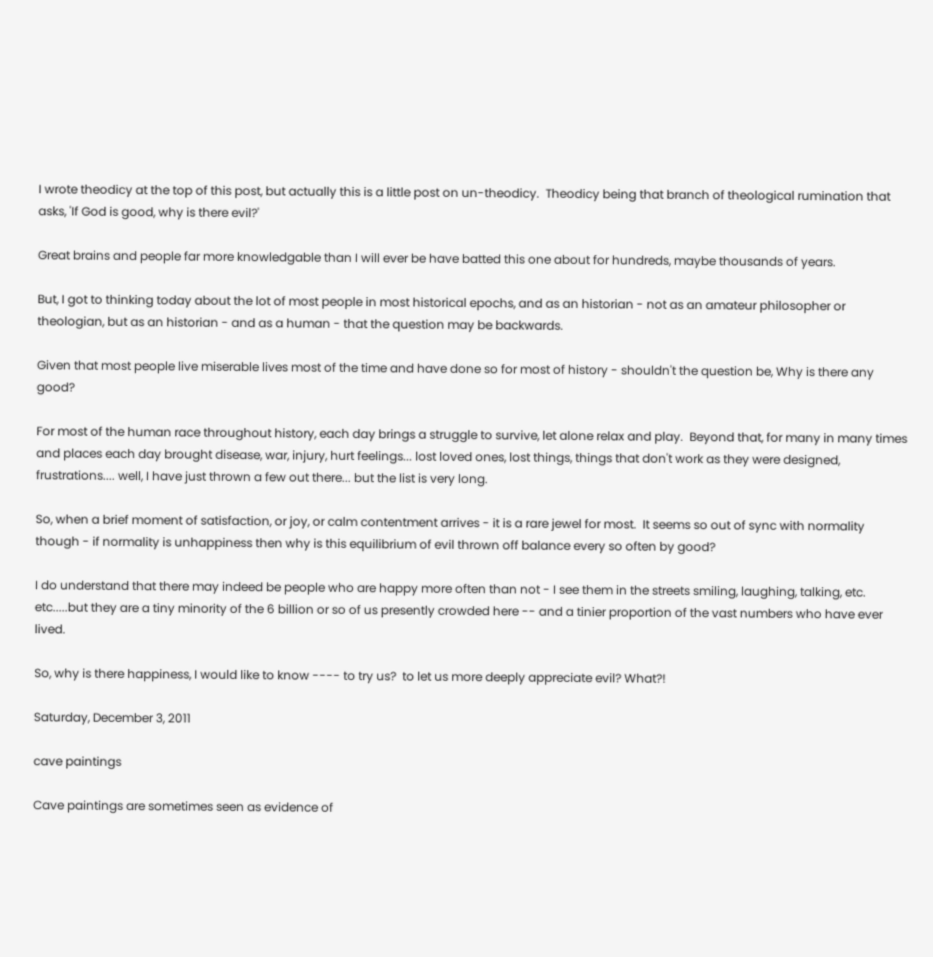I wrote theodicy at the top of this post, but actually this is a little post on un-theodicy.  Theodicy being that branch of theological rumination that asks, 'If God is good, why is there evil?'

Great brains and people far more knowledgable than I will ever be have batted this one about for hundreds, maybe thousands of years.

But, I got to thinking today about the lot of most people in most historical epochs, and as an historian - not as an amateur philosopher or theologian, but as an historian - and as a human - that the question may be backwards.

Given that most people live miserable lives most of the time and have done so for most of history - shouldn't the question be, Why is there any good?

For most of the human race throughout history, each day brings a struggle to survive, let alone relax and play.  Beyond that, for many in many times and places each day brought disease, war, injury, hurt feelings... lost loved ones, lost things, things that don't work as they were designed, frustrations.... well, I have just thrown a few out there... but the list is very long.

So, when a brief moment of satisfaction, or joy, or calm contentment arrives - it is a rare jewel for most.  It seems so out of sync with normality though - if normality is unhappiness then why is this equilibrium of evil thrown off balance every so often by good?

I do understand that there may indeed be people who are happy more often than not - I see them in the streets smiling, laughing, talking, etc. etc.....but they are a tiny minority of the 6 billion or so of us presently crowded here -- and a tinier proportion of the vast numbers who have ever lived.

So, why is there happiness, I would like to know ---- to try us?  to let us more deeply appreciate evil? What?!

Saturday, December 3, 2011

cave paintings

Cave paintings are sometimes seen as evidence of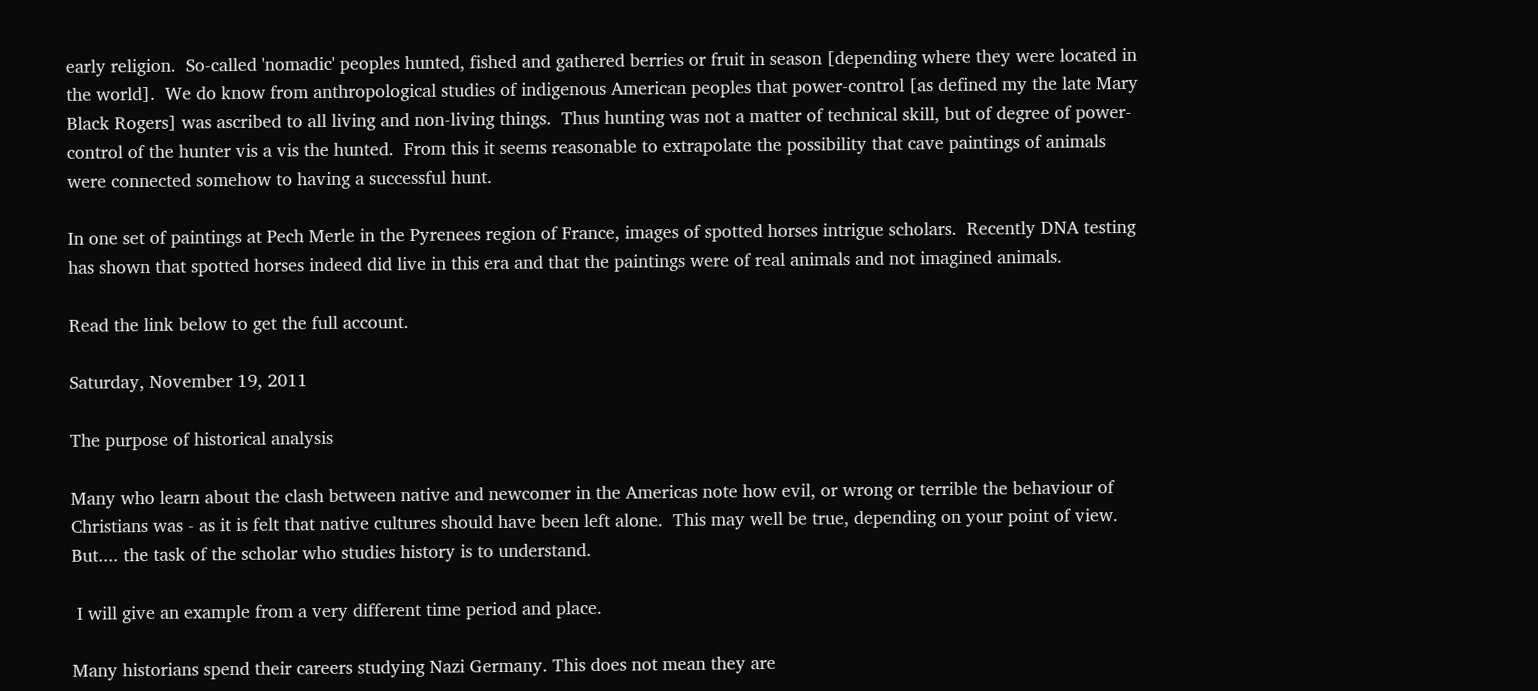early religion.  So-called 'nomadic' peoples hunted, fished and gathered berries or fruit in season [depending where they were located in the world].  We do know from anthropological studies of indigenous American peoples that power-control [as defined my the late Mary Black Rogers] was ascribed to all living and non-living things.  Thus hunting was not a matter of technical skill, but of degree of power-control of the hunter vis a vis the hunted.  From this it seems reasonable to extrapolate the possibility that cave paintings of animals were connected somehow to having a successful hunt.

In one set of paintings at Pech Merle in the Pyrenees region of France, images of spotted horses intrigue scholars.  Recently DNA testing has shown that spotted horses indeed did live in this era and that the paintings were of real animals and not imagined animals.

Read the link below to get the full account.

Saturday, November 19, 2011

The purpose of historical analysis

Many who learn about the clash between native and newcomer in the Americas note how evil, or wrong or terrible the behaviour of Christians was - as it is felt that native cultures should have been left alone.  This may well be true, depending on your point of view.  But.... the task of the scholar who studies history is to understand.

 I will give an example from a very different time period and place.

Many historians spend their careers studying Nazi Germany. This does not mean they are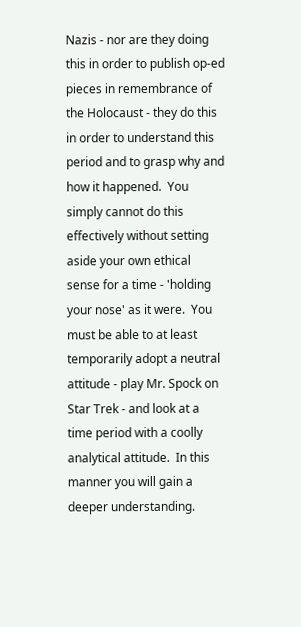Nazis - nor are they doing this in order to publish op-ed pieces in remembrance of the Holocaust - they do this in order to understand this period and to grasp why and how it happened.  You simply cannot do this effectively without setting aside your own ethical sense for a time - 'holding your nose' as it were.  You must be able to at least temporarily adopt a neutral attitude - play Mr. Spock on Star Trek - and look at a time period with a coolly analytical attitude.  In this manner you will gain a deeper understanding.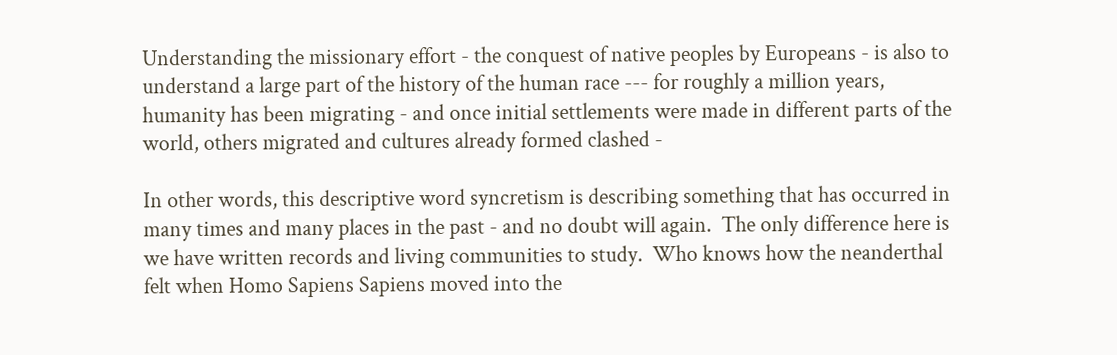Understanding the missionary effort - the conquest of native peoples by Europeans - is also to understand a large part of the history of the human race --- for roughly a million years, humanity has been migrating - and once initial settlements were made in different parts of the world, others migrated and cultures already formed clashed -

In other words, this descriptive word syncretism is describing something that has occurred in many times and many places in the past - and no doubt will again.  The only difference here is we have written records and living communities to study.  Who knows how the neanderthal felt when Homo Sapiens Sapiens moved into the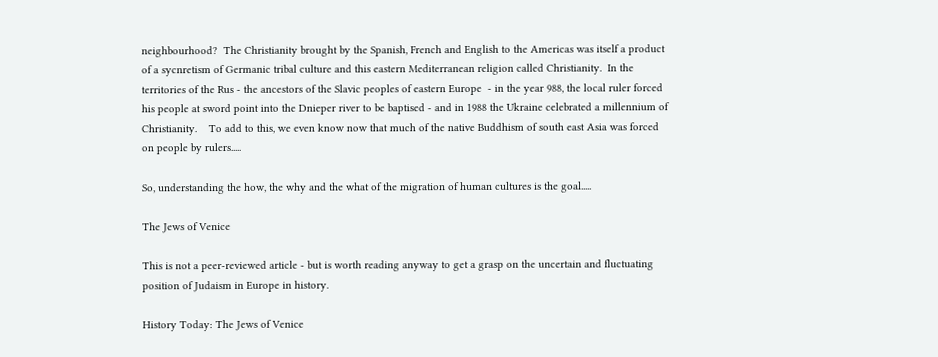neighbourhood?  The Christianity brought by the Spanish, French and English to the Americas was itself a product of a sycnretism of Germanic tribal culture and this eastern Mediterranean religion called Christianity.  In the territories of the Rus - the ancestors of the Slavic peoples of eastern Europe  - in the year 988, the local ruler forced his people at sword point into the Dnieper river to be baptised - and in 1988 the Ukraine celebrated a millennium of Christianity.    To add to this, we even know now that much of the native Buddhism of south east Asia was forced on people by rulers.....

So, understanding the how, the why and the what of the migration of human cultures is the goal.....

The Jews of Venice

This is not a peer-reviewed article - but is worth reading anyway to get a grasp on the uncertain and fluctuating position of Judaism in Europe in history.

History Today: The Jews of Venice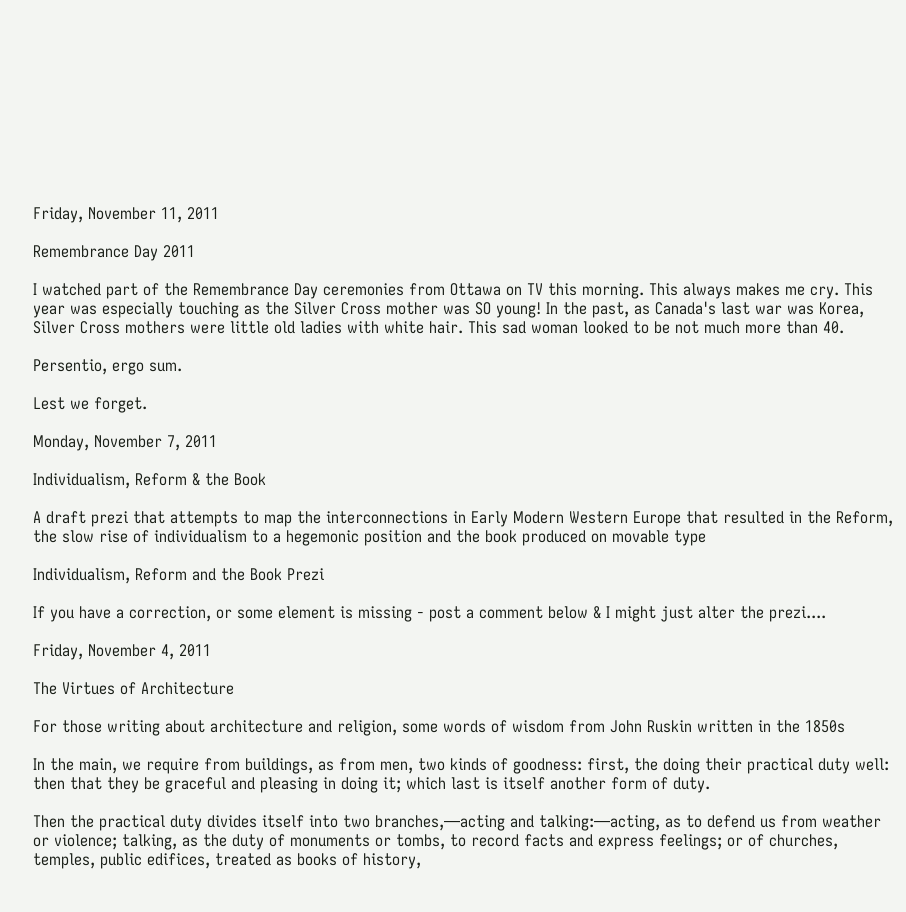Friday, November 11, 2011

Remembrance Day 2011

I watched part of the Remembrance Day ceremonies from Ottawa on TV this morning. This always makes me cry. This year was especially touching as the Silver Cross mother was SO young! In the past, as Canada's last war was Korea, Silver Cross mothers were little old ladies with white hair. This sad woman looked to be not much more than 40.

Persentio, ergo sum.

Lest we forget.

Monday, November 7, 2011

Individualism, Reform & the Book

A draft prezi that attempts to map the interconnections in Early Modern Western Europe that resulted in the Reform, the slow rise of individualism to a hegemonic position and the book produced on movable type

Individualism, Reform and the Book Prezi

If you have a correction, or some element is missing - post a comment below & I might just alter the prezi....

Friday, November 4, 2011

The Virtues of Architecture

For those writing about architecture and religion, some words of wisdom from John Ruskin written in the 1850s

In the main, we require from buildings, as from men, two kinds of goodness: first, the doing their practical duty well: then that they be graceful and pleasing in doing it; which last is itself another form of duty.

Then the practical duty divides itself into two branches,—acting and talking:—acting, as to defend us from weather or violence; talking, as the duty of monuments or tombs, to record facts and express feelings; or of churches, temples, public edifices, treated as books of history,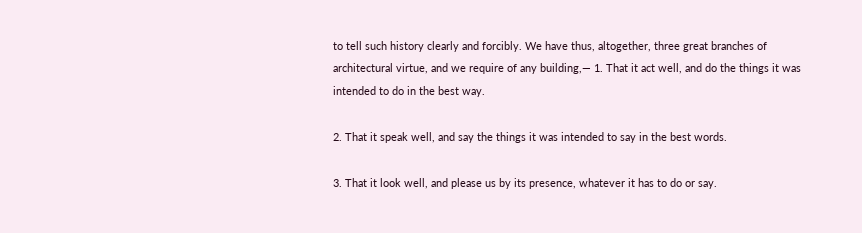to tell such history clearly and forcibly. We have thus, altogether, three great branches of architectural virtue, and we require of any building,— 1. That it act well, and do the things it was intended to do in the best way.

2. That it speak well, and say the things it was intended to say in the best words.

3. That it look well, and please us by its presence, whatever it has to do or say.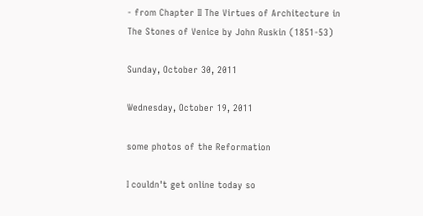- from Chapter II The Virtues of Architecture in The Stones of Venice by John Ruskin (1851-53)

Sunday, October 30, 2011

Wednesday, October 19, 2011

some photos of the Reformation

I couldn't get online today so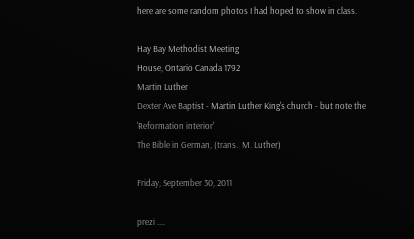here are some random photos I had hoped to show in class.

Hay Bay Methodist Meeting
House, Ontario Canada 1792
Martin Luther
Dexter Ave Baptist - Martin Luther King's church - but note the 'Reformation interior'
The Bible in German, (trans.  M. Luther)

Friday, September 30, 2011

prezi ....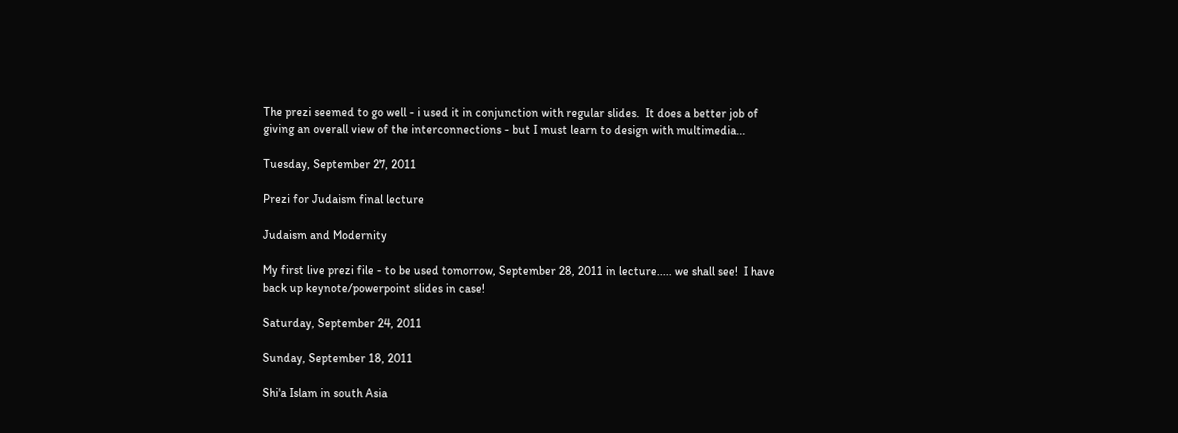The prezi seemed to go well - i used it in conjunction with regular slides.  It does a better job of giving an overall view of the interconnections - but I must learn to design with multimedia...

Tuesday, September 27, 2011

Prezi for Judaism final lecture

Judaism and Modernity

My first live prezi file - to be used tomorrow, September 28, 2011 in lecture..... we shall see!  I have back up keynote/powerpoint slides in case!

Saturday, September 24, 2011

Sunday, September 18, 2011

Shi'a Islam in south Asia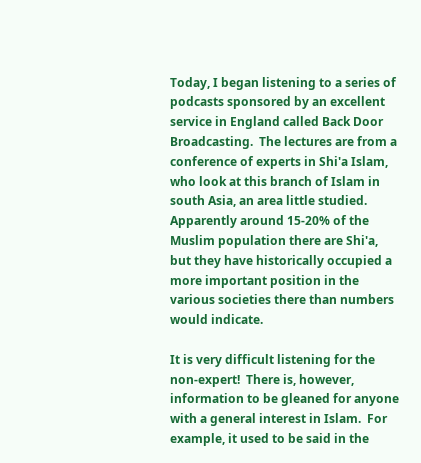Today, I began listening to a series of podcasts sponsored by an excellent service in England called Back Door Broadcasting.  The lectures are from a conference of experts in Shi'a Islam, who look at this branch of Islam in south Asia, an area little studied.  Apparently around 15-20% of the Muslim population there are Shi'a, but they have historically occupied a more important position in the various societies there than numbers would indicate.

It is very difficult listening for the non-expert!  There is, however, information to be gleaned for anyone with a general interest in Islam.  For example, it used to be said in the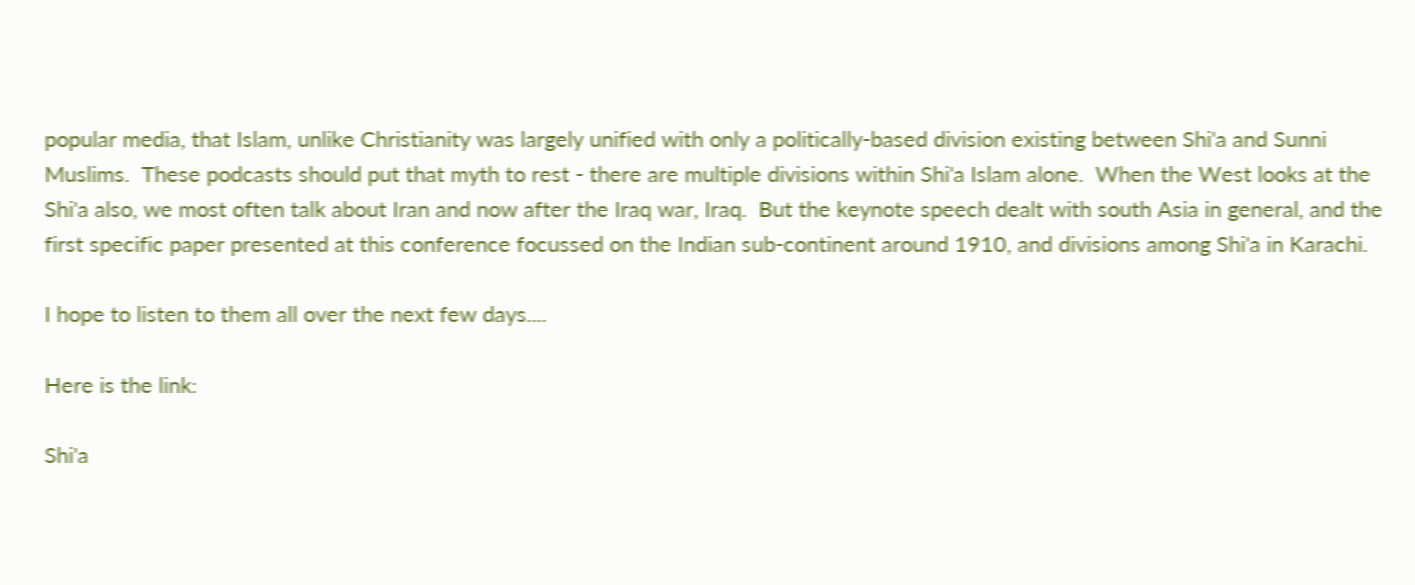popular media, that Islam, unlike Christianity was largely unified with only a politically-based division existing between Shi'a and Sunni Muslims.  These podcasts should put that myth to rest - there are multiple divisions within Shi'a Islam alone.  When the West looks at the Shi'a also, we most often talk about Iran and now after the Iraq war, Iraq.  But the keynote speech dealt with south Asia in general, and the first specific paper presented at this conference focussed on the Indian sub-continent around 1910, and divisions among Shi'a in Karachi.

I hope to listen to them all over the next few days....

Here is the link:

Shi'a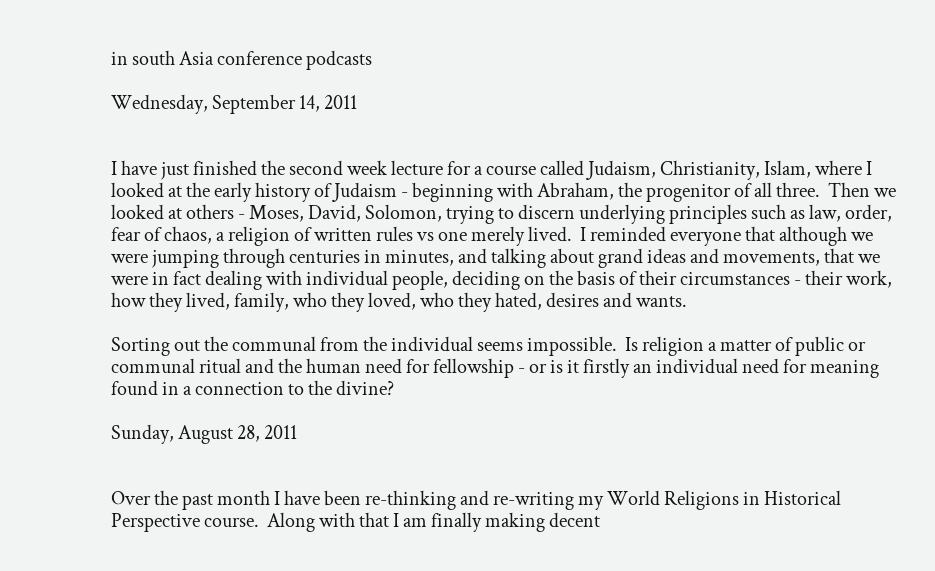in south Asia conference podcasts

Wednesday, September 14, 2011


I have just finished the second week lecture for a course called Judaism, Christianity, Islam, where I looked at the early history of Judaism - beginning with Abraham, the progenitor of all three.  Then we looked at others - Moses, David, Solomon, trying to discern underlying principles such as law, order, fear of chaos, a religion of written rules vs one merely lived.  I reminded everyone that although we were jumping through centuries in minutes, and talking about grand ideas and movements, that we were in fact dealing with individual people, deciding on the basis of their circumstances - their work, how they lived, family, who they loved, who they hated, desires and wants.

Sorting out the communal from the individual seems impossible.  Is religion a matter of public or communal ritual and the human need for fellowship - or is it firstly an individual need for meaning found in a connection to the divine?

Sunday, August 28, 2011


Over the past month I have been re-thinking and re-writing my World Religions in Historical Perspective course.  Along with that I am finally making decent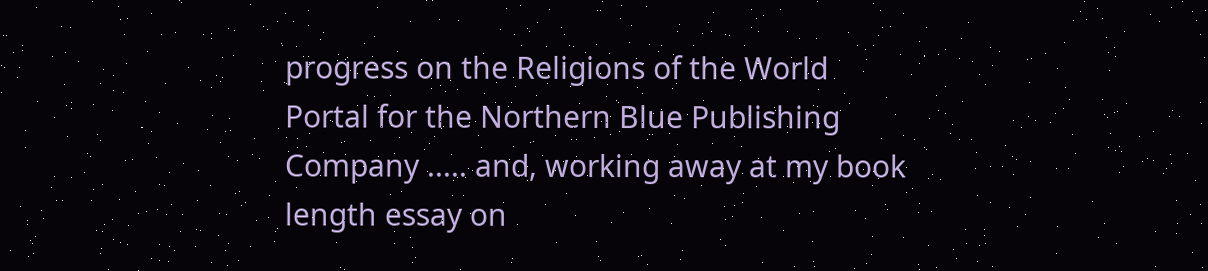progress on the Religions of the World Portal for the Northern Blue Publishing Company ..... and, working away at my book length essay on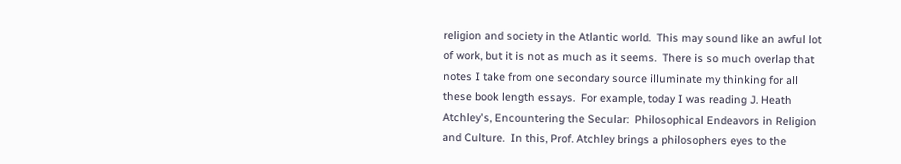religion and society in the Atlantic world.  This may sound like an awful lot of work, but it is not as much as it seems.  There is so much overlap that notes I take from one secondary source illuminate my thinking for all these book length essays.  For example, today I was reading J. Heath Atchley's, Encountering the Secular:  Philosophical Endeavors in Religion and Culture.  In this, Prof. Atchley brings a philosophers eyes to the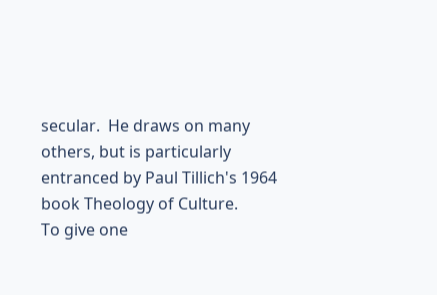secular.  He draws on many others, but is particularly entranced by Paul Tillich's 1964 book Theology of Culture.
To give one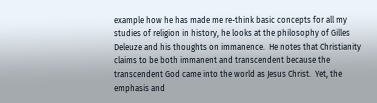example how he has made me re-think basic concepts for all my studies of religion in history, he looks at the philosophy of Gilles Deleuze and his thoughts on immanence.  He notes that Christianity claims to be both immanent and transcendent because the transcendent God came into the world as Jesus Christ.  Yet, the emphasis and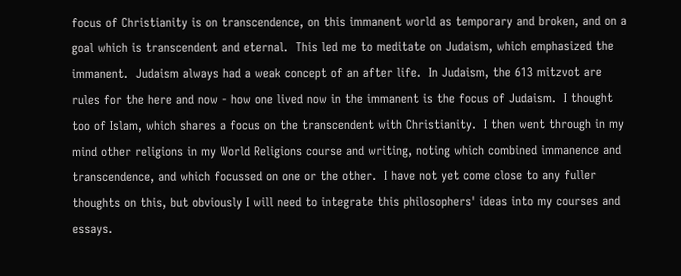focus of Christianity is on transcendence, on this immanent world as temporary and broken, and on a goal which is transcendent and eternal.  This led me to meditate on Judaism, which emphasized the immanent.  Judaism always had a weak concept of an after life.  In Judaism, the 613 mitzvot are rules for the here and now - how one lived now in the immanent is the focus of Judaism.  I thought too of Islam, which shares a focus on the transcendent with Christianity.  I then went through in my mind other religions in my World Religions course and writing, noting which combined immanence and transcendence, and which focussed on one or the other.  I have not yet come close to any fuller thoughts on this, but obviously I will need to integrate this philosophers' ideas into my courses and essays.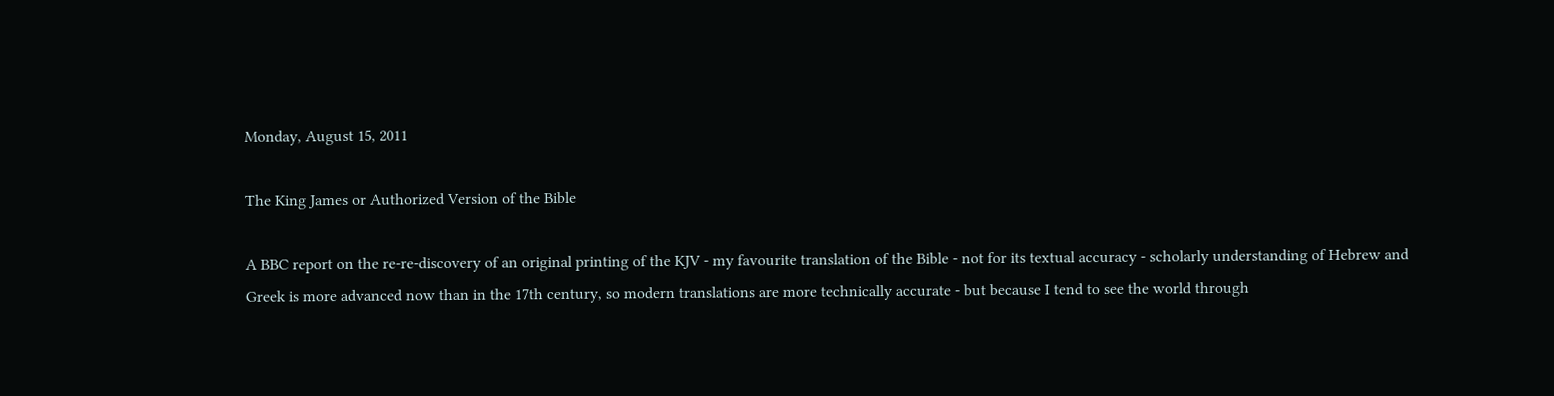Monday, August 15, 2011

The King James or Authorized Version of the Bible

A BBC report on the re-re-discovery of an original printing of the KJV - my favourite translation of the Bible - not for its textual accuracy - scholarly understanding of Hebrew and Greek is more advanced now than in the 17th century, so modern translations are more technically accurate - but because I tend to see the world through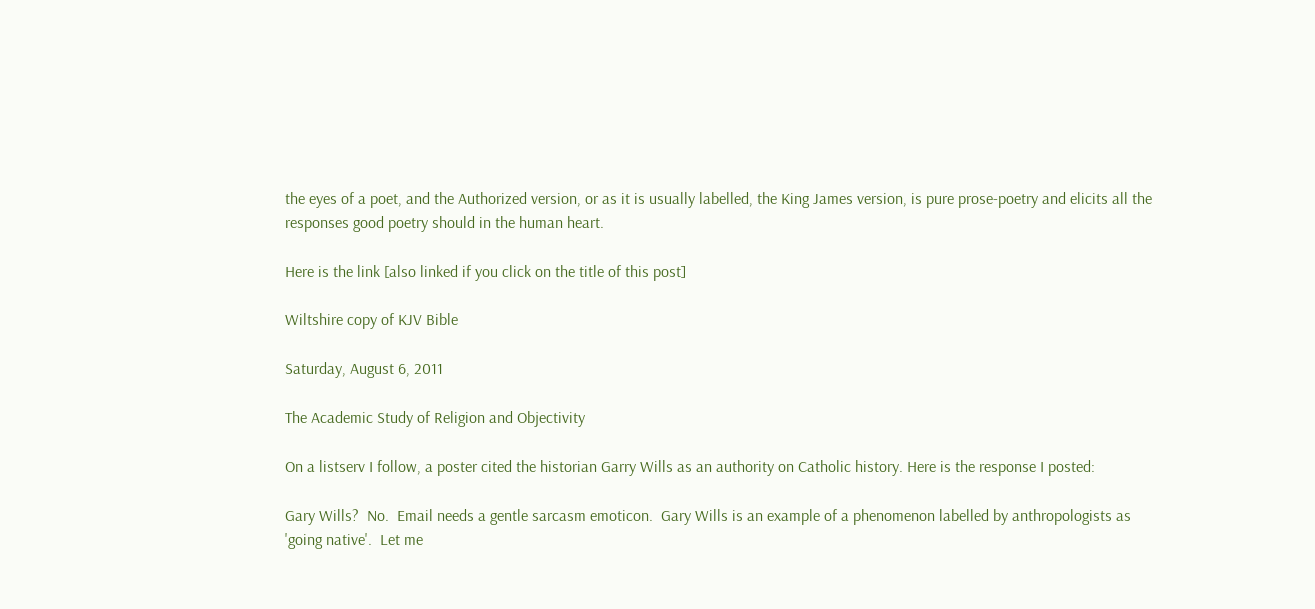the eyes of a poet, and the Authorized version, or as it is usually labelled, the King James version, is pure prose-poetry and elicits all the responses good poetry should in the human heart.

Here is the link [also linked if you click on the title of this post]

Wiltshire copy of KJV Bible

Saturday, August 6, 2011

The Academic Study of Religion and Objectivity

On a listserv I follow, a poster cited the historian Garry Wills as an authority on Catholic history. Here is the response I posted:

Gary Wills?  No.  Email needs a gentle sarcasm emoticon.  Gary Wills is an example of a phenomenon labelled by anthropologists as 'going native'.  Let me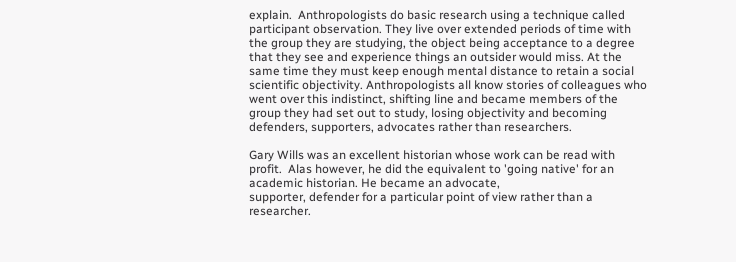explain.  Anthropologists do basic research using a technique called participant observation. They live over extended periods of time with the group they are studying, the object being acceptance to a degree that they see and experience things an outsider would miss. At the same time they must keep enough mental distance to retain a social scientific objectivity. Anthropologists all know stories of colleagues who went over this indistinct, shifting line and became members of the group they had set out to study, losing objectivity and becoming defenders, supporters, advocates rather than researchers.

Gary Wills was an excellent historian whose work can be read with profit.  Alas however, he did the equivalent to 'going native' for an academic historian. He became an advocate,
supporter, defender for a particular point of view rather than a researcher.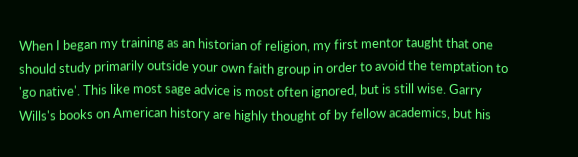When I began my training as an historian of religion, my first mentor taught that one should study primarily outside your own faith group in order to avoid the temptation to 'go native'. This like most sage advice is most often ignored, but is still wise. Garry Wills's books on American history are highly thought of by fellow academics, but his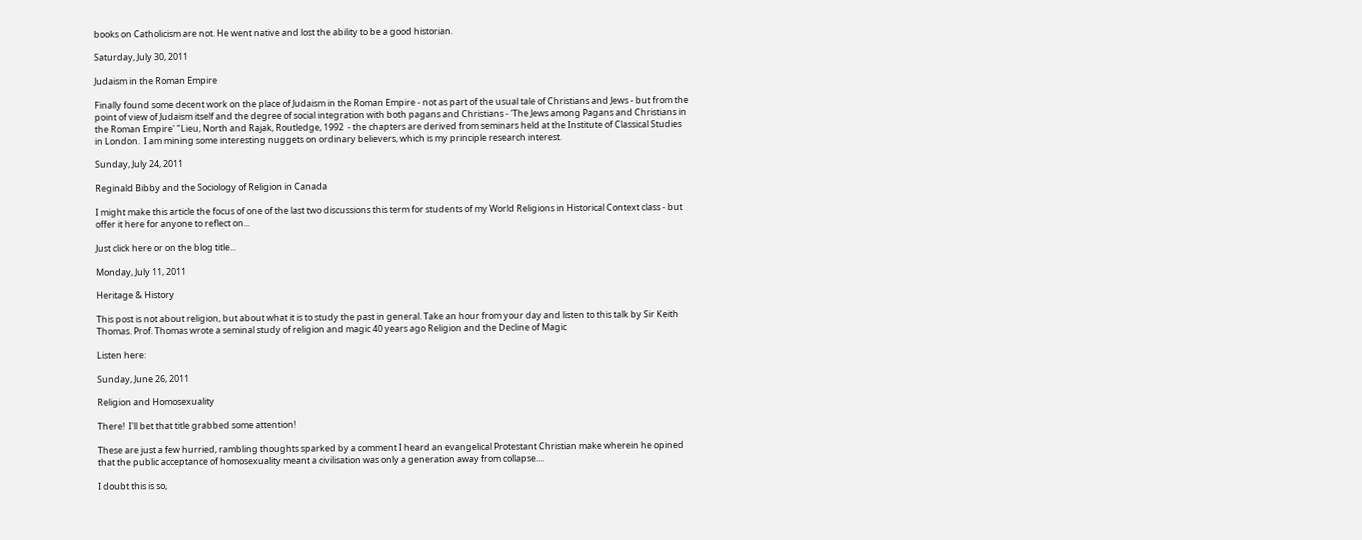books on Catholicism are not. He went native and lost the ability to be a good historian.

Saturday, July 30, 2011

Judaism in the Roman Empire

Finally found some decent work on the place of Judaism in the Roman Empire - not as part of the usual tale of Christians and Jews - but from the point of view of Judaism itself and the degree of social integration with both pagans and Christians - 'The Jews among Pagans and Christians in the Roman Empire' "Lieu, North and Rajak, Routledge, 1992  - the chapters are derived from seminars held at the Institute of Classical Studies in London.  I am mining some interesting nuggets on ordinary believers, which is my principle research interest.

Sunday, July 24, 2011

Reginald Bibby and the Sociology of Religion in Canada

I might make this article the focus of one of the last two discussions this term for students of my World Religions in Historical Context class - but offer it here for anyone to reflect on...

Just click here or on the blog title...

Monday, July 11, 2011

Heritage & History

This post is not about religion, but about what it is to study the past in general. Take an hour from your day and listen to this talk by Sir Keith Thomas. Prof. Thomas wrote a seminal study of religion and magic 40 years ago Religion and the Decline of Magic

Listen here:

Sunday, June 26, 2011

Religion and Homosexuality

There!  I'll bet that title grabbed some attention!

These are just a few hurried, rambling thoughts sparked by a comment I heard an evangelical Protestant Christian make wherein he opined that the public acceptance of homosexuality meant a civilisation was only a generation away from collapse....

I doubt this is so,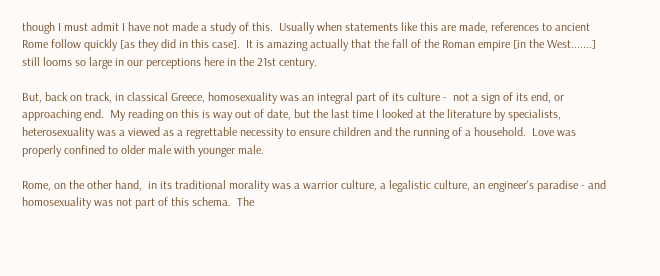though I must admit I have not made a study of this.  Usually when statements like this are made, references to ancient Rome follow quickly [as they did in this case].  It is amazing actually that the fall of the Roman empire [in the West.......] still looms so large in our perceptions here in the 21st century.

But, back on track, in classical Greece, homosexuality was an integral part of its culture -  not a sign of its end, or approaching end.  My reading on this is way out of date, but the last time I looked at the literature by specialists, heterosexuality was a viewed as a regrettable necessity to ensure children and the running of a household.  Love was properly confined to older male with younger male.

Rome, on the other hand,  in its traditional morality was a warrior culture, a legalistic culture, an engineer's paradise - and homosexuality was not part of this schema.  The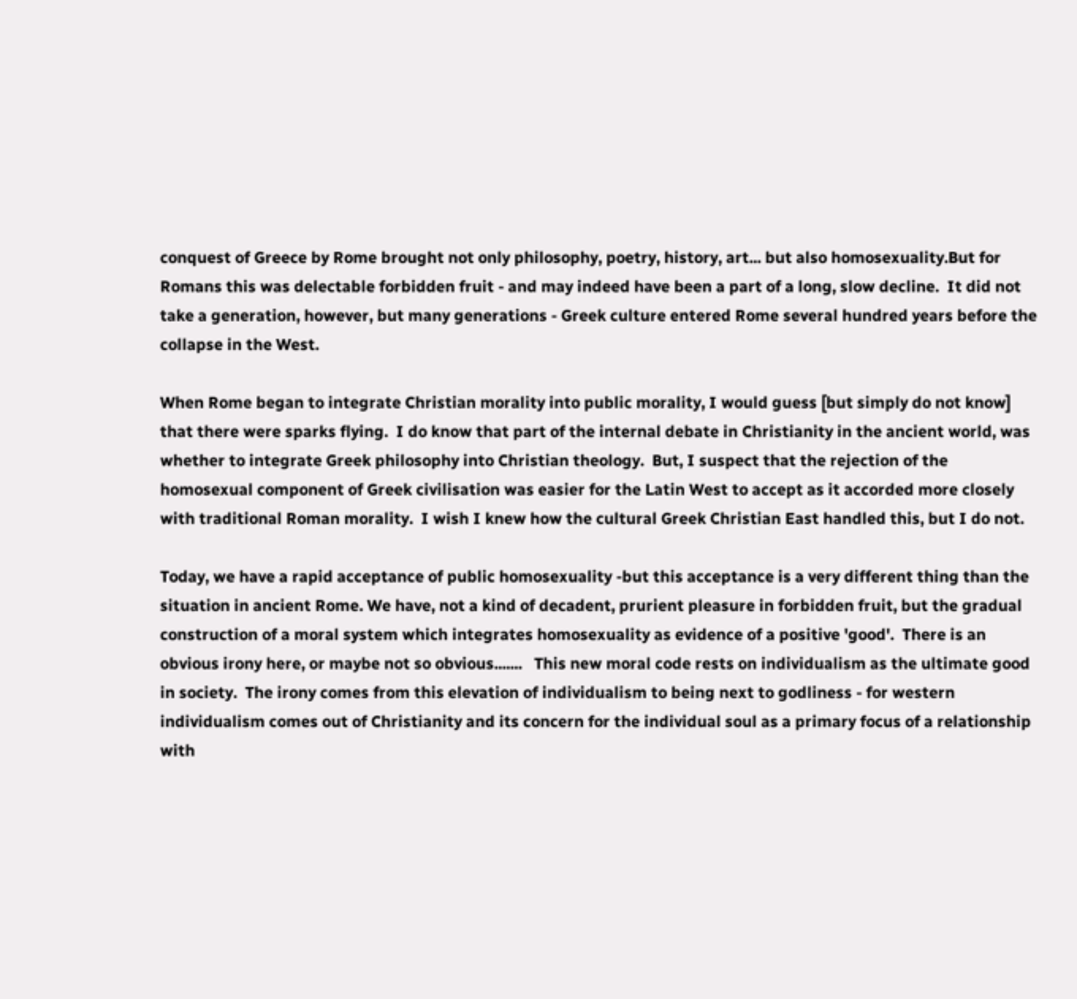conquest of Greece by Rome brought not only philosophy, poetry, history, art... but also homosexuality.But for Romans this was delectable forbidden fruit - and may indeed have been a part of a long, slow decline.  It did not take a generation, however, but many generations - Greek culture entered Rome several hundred years before the collapse in the West.

When Rome began to integrate Christian morality into public morality, I would guess [but simply do not know] that there were sparks flying.  I do know that part of the internal debate in Christianity in the ancient world, was whether to integrate Greek philosophy into Christian theology.  But, I suspect that the rejection of the homosexual component of Greek civilisation was easier for the Latin West to accept as it accorded more closely with traditional Roman morality.  I wish I knew how the cultural Greek Christian East handled this, but I do not.

Today, we have a rapid acceptance of public homosexuality -but this acceptance is a very different thing than the situation in ancient Rome. We have, not a kind of decadent, prurient pleasure in forbidden fruit, but the gradual construction of a moral system which integrates homosexuality as evidence of a positive 'good'.  There is an obvious irony here, or maybe not so obvious.......   This new moral code rests on individualism as the ultimate good in society.  The irony comes from this elevation of individualism to being next to godliness - for western individualism comes out of Christianity and its concern for the individual soul as a primary focus of a relationship with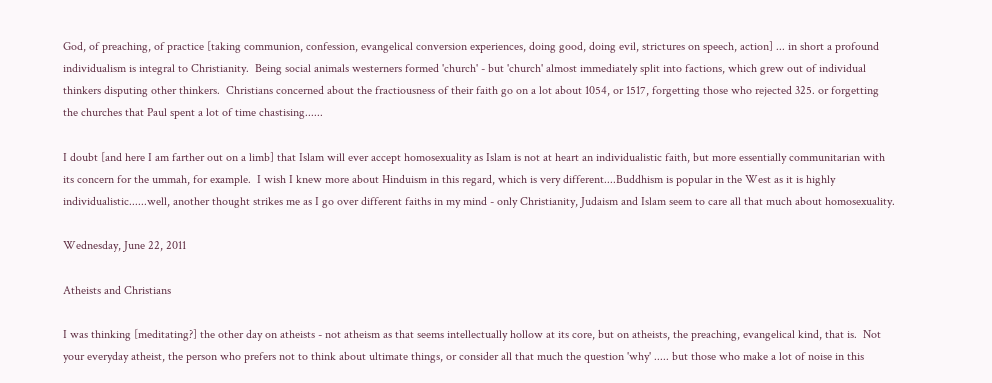God, of preaching, of practice [taking communion, confession, evangelical conversion experiences, doing good, doing evil, strictures on speech, action] ... in short a profound individualism is integral to Christianity.  Being social animals westerners formed 'church' - but 'church' almost immediately split into factions, which grew out of individual thinkers disputing other thinkers.  Christians concerned about the fractiousness of their faith go on a lot about 1054, or 1517, forgetting those who rejected 325. or forgetting the churches that Paul spent a lot of time chastising......

I doubt [and here I am farther out on a limb] that Islam will ever accept homosexuality as Islam is not at heart an individualistic faith, but more essentially communitarian with its concern for the ummah, for example.  I wish I knew more about Hinduism in this regard, which is very different....Buddhism is popular in the West as it is highly individualistic......well, another thought strikes me as I go over different faiths in my mind - only Christianity, Judaism and Islam seem to care all that much about homosexuality.

Wednesday, June 22, 2011

Atheists and Christians

I was thinking [meditating?] the other day on atheists - not atheism as that seems intellectually hollow at its core, but on atheists, the preaching, evangelical kind, that is.  Not your everyday atheist, the person who prefers not to think about ultimate things, or consider all that much the question 'why' ..... but those who make a lot of noise in this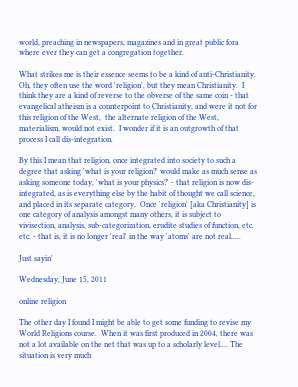world, preaching in newspapers, magazines and in great public fora where ever they can get a congregation together.

What strikes me is their essence seems to be a kind of anti-Christianity.  Oh, they often use the word 'religion', but they mean Christianity.  I think they are a kind of reverse to the obverse of the same coin - that evangelical atheism is a counterpoint to Christianity, and were it not for this religion of the West,  the alternate religion of the West, materialism, would not exist.  I wonder if it is an outgrowth of that process I call dis-integration.

By this I mean that religion, once integrated into society to such a degree that asking 'what is your religion?' would make as much sense as asking someone today, 'what is your physics?' - that religion is now dis-integrated, as is everything else by the habit of thought we call science, and placed in its separate category.  Once 'religion' [aka Christianity] is one category of analysis amongst many others, it is subject to vivisection, analysis, sub-categorization, erudite studies of function, etc. etc. - that is, it is no longer 'real' in the way 'atoms' are not real.....

Just sayin'

Wednesday, June 15, 2011

online religion

The other day I found I might be able to get some funding to revise my World Religions course.  When it was first produced in 2004, there was not a lot available on the net that was up to a scholarly level.... The situation is very much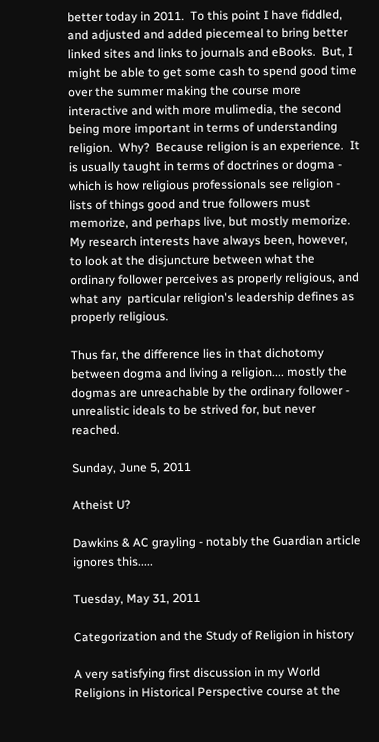better today in 2011.  To this point I have fiddled, and adjusted and added piecemeal to bring better linked sites and links to journals and eBooks.  But, I  might be able to get some cash to spend good time over the summer making the course more interactive and with more mulimedia, the second being more important in terms of understanding religion.  Why?  Because religion is an experience.  It is usually taught in terms of doctrines or dogma - which is how religious professionals see religion - lists of things good and true followers must memorize, and perhaps live, but mostly memorize.  My research interests have always been, however, to look at the disjuncture between what the ordinary follower perceives as properly religious, and what any  particular religion's leadership defines as properly religious.

Thus far, the difference lies in that dichotomy between dogma and living a religion.... mostly the dogmas are unreachable by the ordinary follower - unrealistic ideals to be strived for, but never reached.

Sunday, June 5, 2011

Atheist U?

Dawkins & AC grayling - notably the Guardian article ignores this.....

Tuesday, May 31, 2011

Categorization and the Study of Religion in history

A very satisfying first discussion in my World Religions in Historical Perspective course at the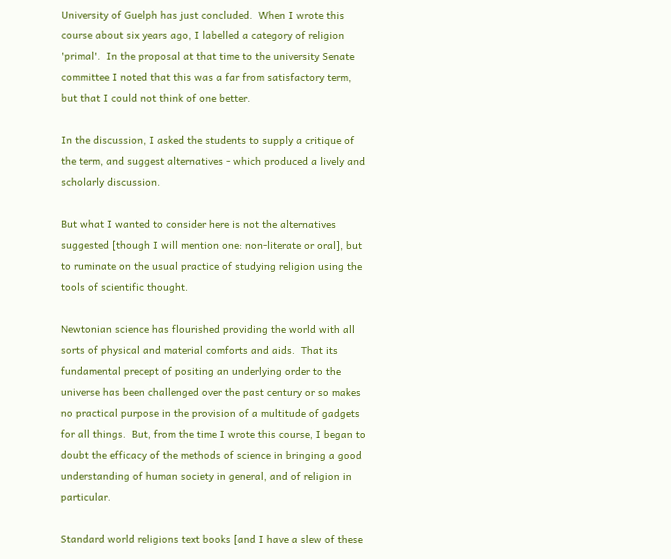University of Guelph has just concluded.  When I wrote this course about six years ago, I labelled a category of religion 'primal'.  In the proposal at that time to the university Senate committee I noted that this was a far from satisfactory term, but that I could not think of one better.

In the discussion, I asked the students to supply a critique of the term, and suggest alternatives - which produced a lively and scholarly discussion.

But what I wanted to consider here is not the alternatives suggested [though I will mention one: non-literate or oral], but to ruminate on the usual practice of studying religion using the tools of scientific thought.

Newtonian science has flourished providing the world with all sorts of physical and material comforts and aids.  That its fundamental precept of positing an underlying order to the universe has been challenged over the past century or so makes no practical purpose in the provision of a multitude of gadgets for all things.  But, from the time I wrote this course, I began to doubt the efficacy of the methods of science in bringing a good understanding of human society in general, and of religion in particular.

Standard world religions text books [and I have a slew of these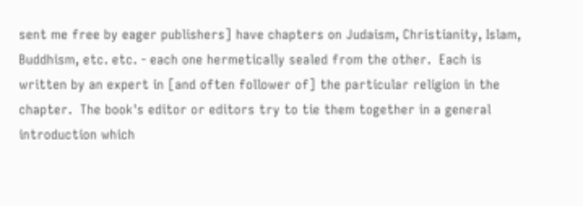sent me free by eager publishers] have chapters on Judaism, Christianity, Islam, Buddhism, etc. etc. - each one hermetically sealed from the other.  Each is written by an expert in [and often follower of] the particular religion in the chapter.  The book's editor or editors try to tie them together in a general introduction which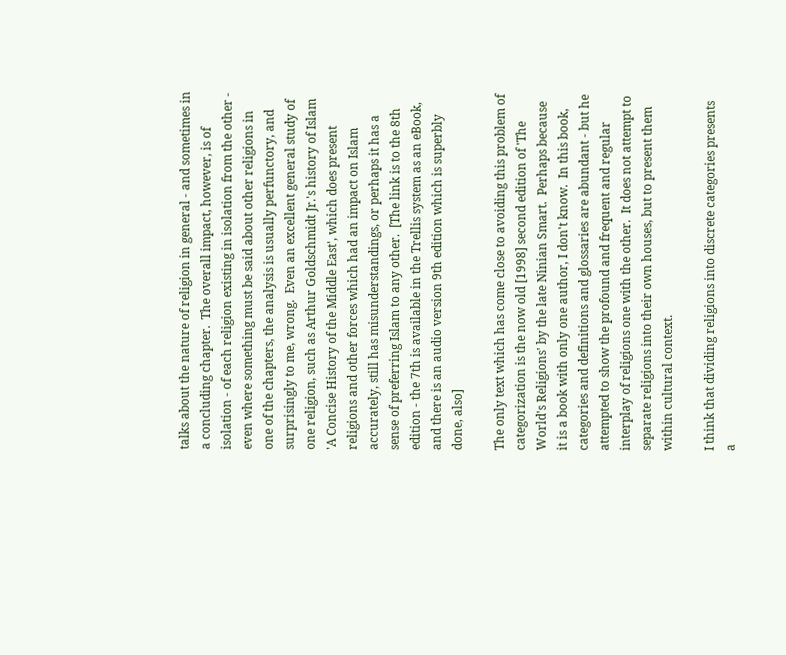talks about the nature of religion in general - and sometimes in a concluding chapter.  The overall impact, however, is of isolation - of each religion existing in isolation from the other - even where something must be said about other religions in one of the chapters, the analysis is usually perfunctory, and surprisingly to me, wrong.  Even an excellent general study of one religion, such as Arthur Goldschmidt Jr.'s history of Islam 'A Concise History of the Middle East', which does present religions and other forces which had an impact on Islam accurately, still has misunderstandings, or perhaps it has a sense of preferring Islam to any other.  [The link is to the 8th edition - the 7th is available in the Trellis system as an eBook, and there is an audio version 9th edition which is superbly done, also]

The only text which has come close to avoiding this problem of categorization is the now old [1998] second edition of 'The World's Religions' by the late Ninian Smart.  Perhaps because it is a book with only one author, I don't know.  In this book, categories and definitions and glossaries are abundant - but he attempted to show the profound and frequent and regular interplay of religions one with the other.  It does not attempt to separate religions into their own houses, but to present them within cultural context.

I think that dividing religions into discrete categories presents a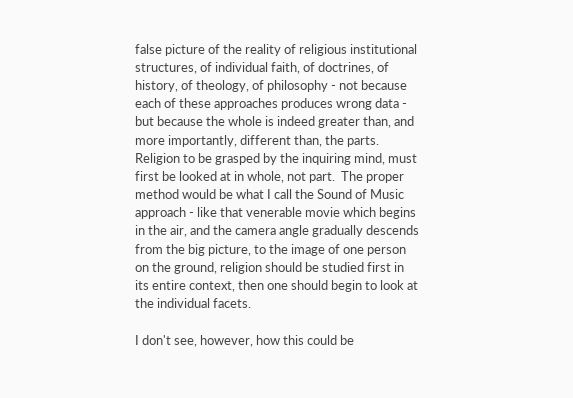false picture of the reality of religious institutional structures, of individual faith, of doctrines, of history, of theology, of philosophy - not because each of these approaches produces wrong data - but because the whole is indeed greater than, and more importantly, different than, the parts.  Religion to be grasped by the inquiring mind, must first be looked at in whole, not part.  The proper method would be what I call the Sound of Music approach - like that venerable movie which begins in the air, and the camera angle gradually descends from the big picture, to the image of one person on the ground, religion should be studied first in its entire context, then one should begin to look at the individual facets.

I don't see, however, how this could be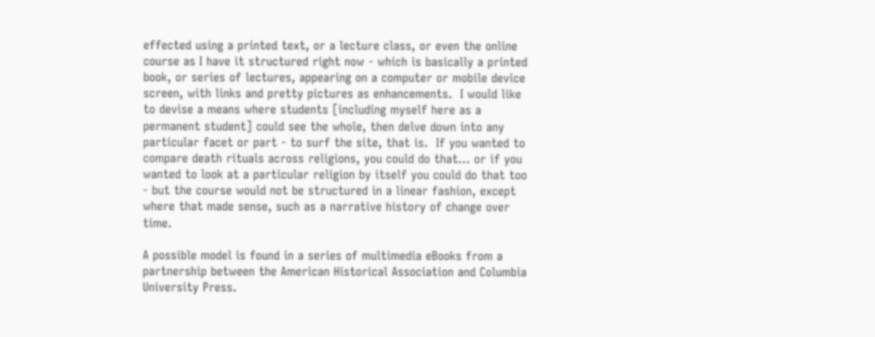effected using a printed text, or a lecture class, or even the online course as I have it structured right now - which is basically a printed book, or series of lectures, appearing on a computer or mobile device screen, with links and pretty pictures as enhancements.  I would like to devise a means where students [including myself here as a permanent student] could see the whole, then delve down into any particular facet or part - to surf the site, that is.  If you wanted to compare death rituals across religions, you could do that... or if you wanted to look at a particular religion by itself you could do that too - but the course would not be structured in a linear fashion, except where that made sense, such as a narrative history of change over time.

A possible model is found in a series of multimedia eBooks from a partnership between the American Historical Association and Columbia University Press.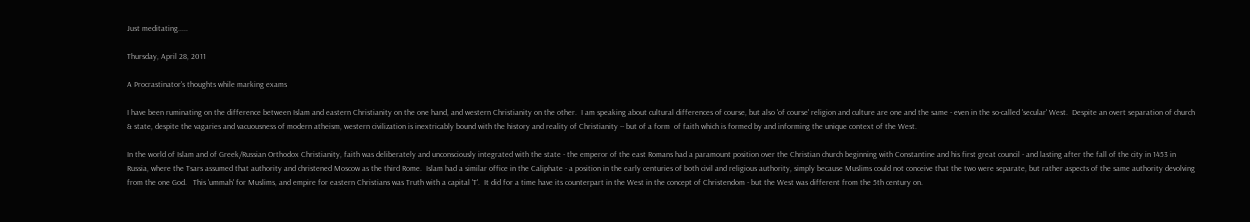Just meditating.....

Thursday, April 28, 2011

A Procrastinator's thoughts while marking exams

I have been ruminating on the difference between Islam and eastern Christianity on the one hand, and western Christianity on the other.  I am speaking about cultural differences of course, but also 'of course' religion and culture are one and the same - even in the so-called 'secular' West.  Despite an overt separation of church & state, despite the vagaries and vacuousness of modern atheism, western civilization is inextricably bound with the history and reality of Christianity -- but of a form  of faith which is formed by and informing the unique context of the West.

In the world of Islam and of Greek/Russian Orthodox Christianity, faith was deliberately and unconsciously integrated with the state - the emperor of the east Romans had a paramount position over the Christian church beginning with Constantine and his first great council - and lasting after the fall of the city in 1453 in Russia, where the Tsars assumed that authority and christened Moscow as the third Rome.  Islam had a similar office in the Caliphate - a position in the early centuries of both civil and religious authority, simply because Muslims could not conceive that the two were separate, but rather aspects of the same authority devolving from the one God.   This 'ummah' for Muslims, and empire for eastern Christians was Truth with a capital 'T'.  It did for a time have its counterpart in the West in the concept of Christendom - but the West was different from the 5th century on.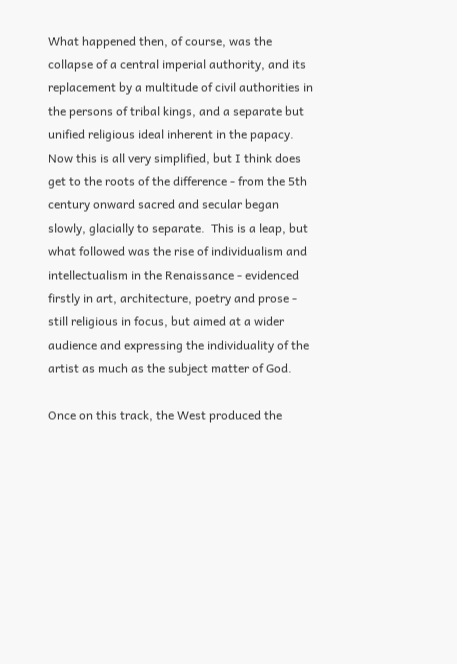What happened then, of course, was the collapse of a central imperial authority, and its replacement by a multitude of civil authorities in the persons of tribal kings, and a separate but unified religious ideal inherent in the papacy.  Now this is all very simplified, but I think does get to the roots of the difference - from the 5th century onward sacred and secular began slowly, glacially to separate.  This is a leap, but what followed was the rise of individualism and intellectualism in the Renaissance - evidenced firstly in art, architecture, poetry and prose - still religious in focus, but aimed at a wider audience and expressing the individuality of the artist as much as the subject matter of God.

Once on this track, the West produced the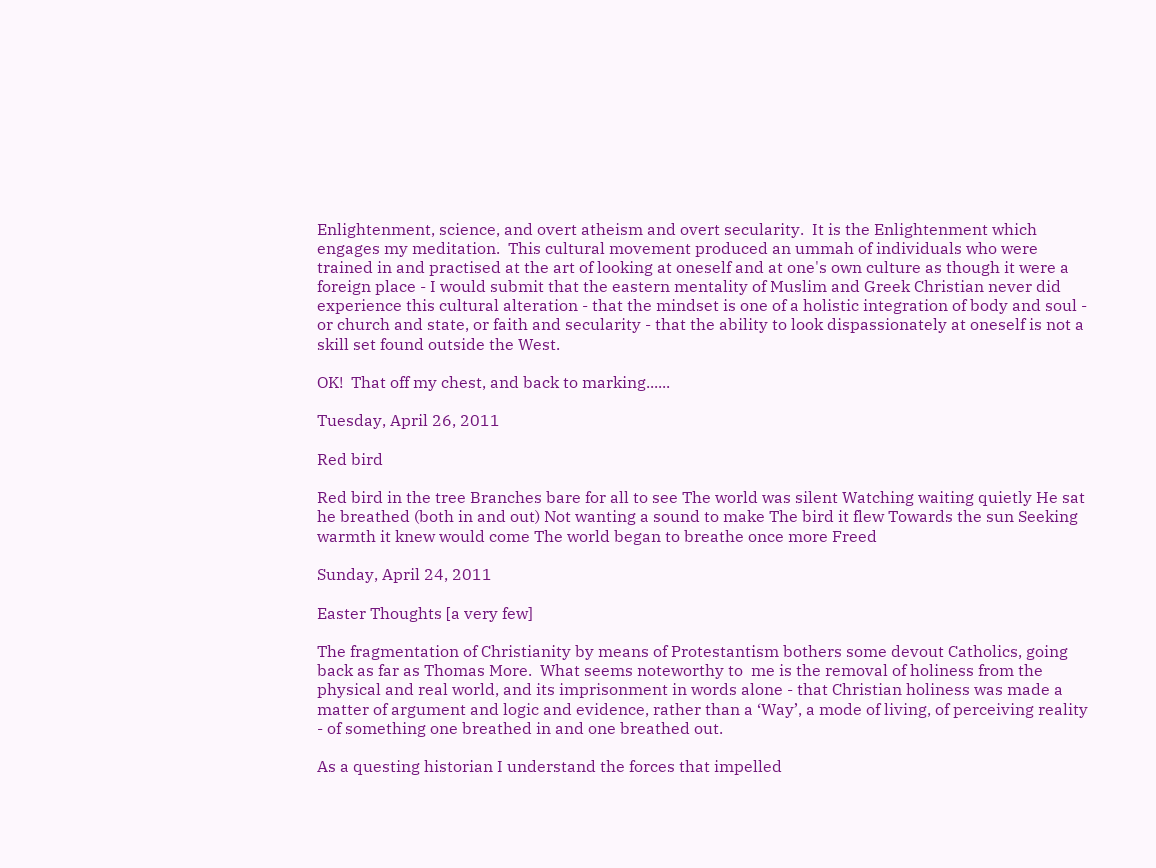Enlightenment, science, and overt atheism and overt secularity.  It is the Enlightenment which engages my meditation.  This cultural movement produced an ummah of individuals who were trained in and practised at the art of looking at oneself and at one's own culture as though it were a foreign place - I would submit that the eastern mentality of Muslim and Greek Christian never did experience this cultural alteration - that the mindset is one of a holistic integration of body and soul - or church and state, or faith and secularity - that the ability to look dispassionately at oneself is not a skill set found outside the West.

OK!  That off my chest, and back to marking......

Tuesday, April 26, 2011

Red bird

Red bird in the tree Branches bare for all to see The world was silent Watching waiting quietly He sat he breathed (both in and out) Not wanting a sound to make The bird it flew Towards the sun Seeking warmth it knew would come The world began to breathe once more Freed

Sunday, April 24, 2011

Easter Thoughts [a very few]

The fragmentation of Christianity by means of Protestantism bothers some devout Catholics, going back as far as Thomas More.  What seems noteworthy to  me is the removal of holiness from the physical and real world, and its imprisonment in words alone - that Christian holiness was made a matter of argument and logic and evidence, rather than a ‘Way’, a mode of living, of perceiving reality - of something one breathed in and one breathed out.

As a questing historian I understand the forces that impelled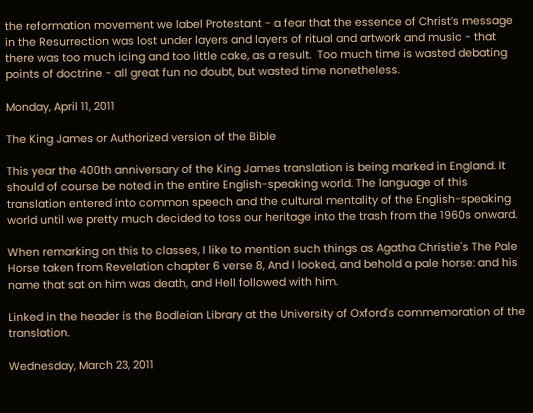the reformation movement we label Protestant - a fear that the essence of Christ’s message in the Resurrection was lost under layers and layers of ritual and artwork and music - that there was too much icing and too little cake, as a result.  Too much time is wasted debating points of doctrine - all great fun no doubt, but wasted time nonetheless.

Monday, April 11, 2011

The King James or Authorized version of the Bible

This year the 400th anniversary of the King James translation is being marked in England. It should of course be noted in the entire English-speaking world. The language of this translation entered into common speech and the cultural mentality of the English-speaking world until we pretty much decided to toss our heritage into the trash from the 1960s onward.

When remarking on this to classes, I like to mention such things as Agatha Christie's The Pale Horse taken from Revelation chapter 6 verse 8, And I looked, and behold a pale horse: and his name that sat on him was death, and Hell followed with him.

Linked in the header is the Bodleian Library at the University of Oxford's commemoration of the translation.

Wednesday, March 23, 2011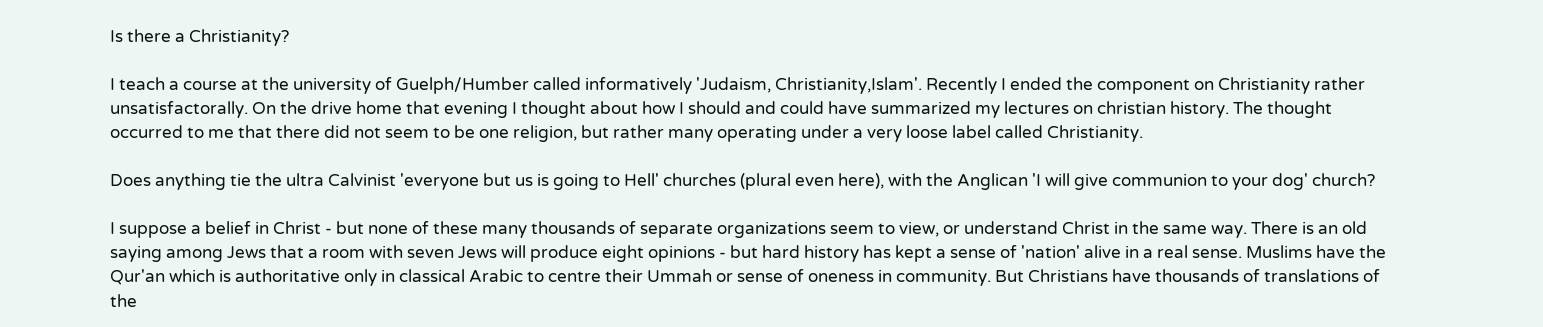Is there a Christianity?

I teach a course at the university of Guelph/Humber called informatively 'Judaism, Christianity,Islam'. Recently I ended the component on Christianity rather unsatisfactorally. On the drive home that evening I thought about how I should and could have summarized my lectures on christian history. The thought occurred to me that there did not seem to be one religion, but rather many operating under a very loose label called Christianity.

Does anything tie the ultra Calvinist 'everyone but us is going to Hell' churches (plural even here), with the Anglican 'I will give communion to your dog' church?

I suppose a belief in Christ - but none of these many thousands of separate organizations seem to view, or understand Christ in the same way. There is an old saying among Jews that a room with seven Jews will produce eight opinions - but hard history has kept a sense of 'nation' alive in a real sense. Muslims have the Qur'an which is authoritative only in classical Arabic to centre their Ummah or sense of oneness in community. But Christians have thousands of translations of the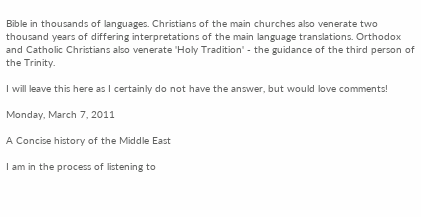Bible in thousands of languages. Christians of the main churches also venerate two thousand years of differing interpretations of the main language translations. Orthodox and Catholic Christians also venerate 'Holy Tradition' - the guidance of the third person of the Trinity.

I will leave this here as I certainly do not have the answer, but would love comments!

Monday, March 7, 2011

A Concise history of the Middle East

I am in the process of listening to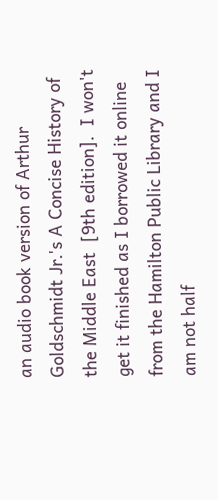an audio book version of Arthur Goldschmidt Jr.'s A Concise History of the Middle East  [9th edition].  I won't get it finished as I borrowed it online from the Hamilton Public Library and I am not half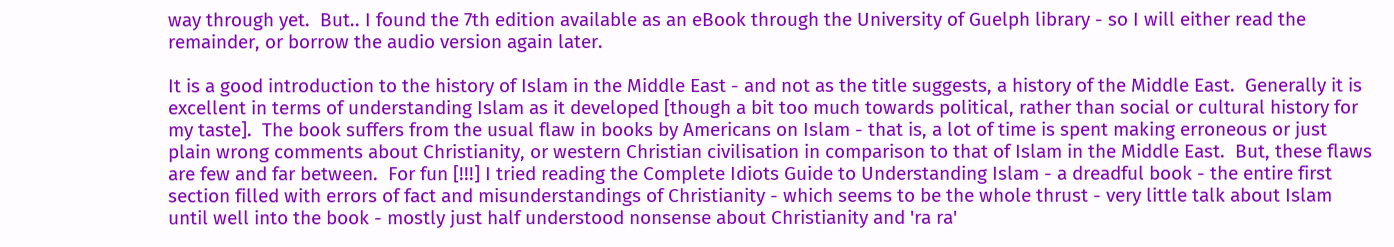way through yet.  But.. I found the 7th edition available as an eBook through the University of Guelph library - so I will either read the remainder, or borrow the audio version again later.

It is a good introduction to the history of Islam in the Middle East - and not as the title suggests, a history of the Middle East.  Generally it is excellent in terms of understanding Islam as it developed [though a bit too much towards political, rather than social or cultural history for  my taste].  The book suffers from the usual flaw in books by Americans on Islam - that is, a lot of time is spent making erroneous or just plain wrong comments about Christianity, or western Christian civilisation in comparison to that of Islam in the Middle East.  But, these flaws are few and far between.  For fun [!!!] I tried reading the Complete Idiots Guide to Understanding Islam - a dreadful book - the entire first section filled with errors of fact and misunderstandings of Christianity - which seems to be the whole thrust - very little talk about Islam until well into the book - mostly just half understood nonsense about Christianity and 'ra ra'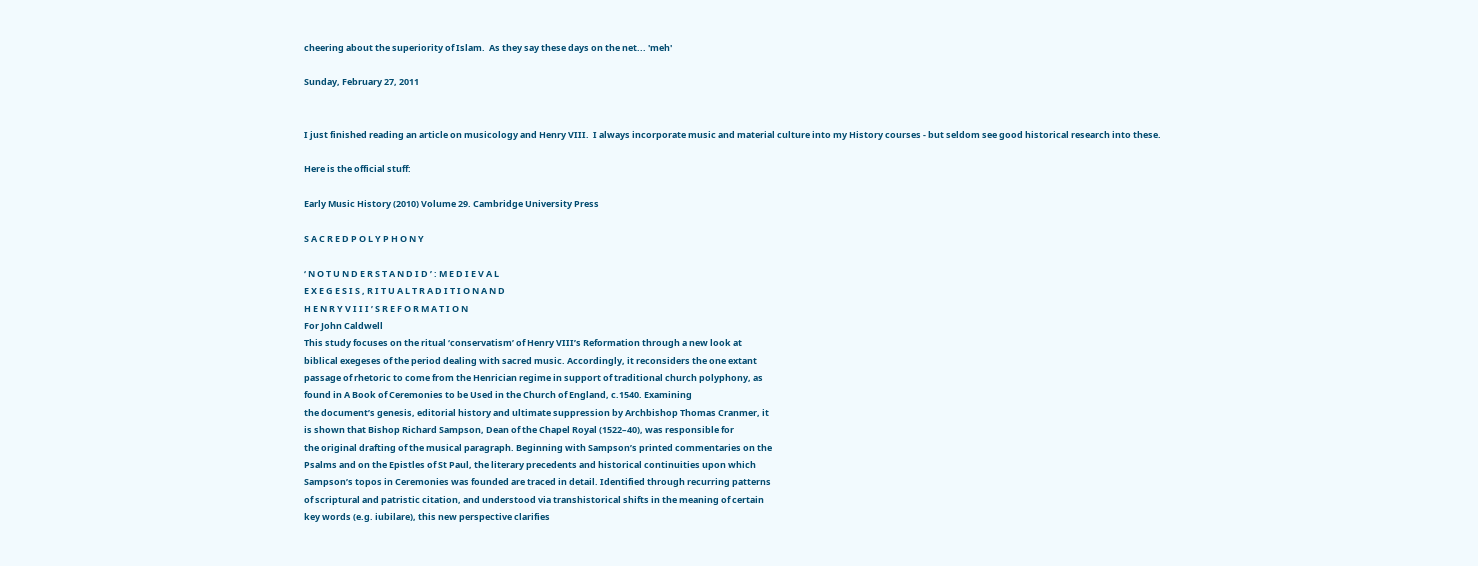cheering about the superiority of Islam.  As they say these days on the net... 'meh'

Sunday, February 27, 2011


I just finished reading an article on musicology and Henry VIII.  I always incorporate music and material culture into my History courses - but seldom see good historical research into these.

Here is the official stuff:

Early Music History (2010) Volume 29. Cambridge University Press

S A C R E D P O L Y P H O N Y

‘ N O T U N D E R S T A N D I D ’ : M E D I E V A L
E X E G E S I S , R I T U A L T R A D I T I O N A N D
H E N R Y V I I I ’ S R E F O R M A T I O N
For John Caldwell
This study focuses on the ritual ‘conservatism’ of Henry VIII’s Reformation through a new look at
biblical exegeses of the period dealing with sacred music. Accordingly, it reconsiders the one extant
passage of rhetoric to come from the Henrician regime in support of traditional church polyphony, as
found in A Book of Ceremonies to be Used in the Church of England, c.1540. Examining
the document’s genesis, editorial history and ultimate suppression by Archbishop Thomas Cranmer, it
is shown that Bishop Richard Sampson, Dean of the Chapel Royal (1522–40), was responsible for
the original drafting of the musical paragraph. Beginning with Sampson’s printed commentaries on the
Psalms and on the Epistles of St Paul, the literary precedents and historical continuities upon which
Sampson’s topos in Ceremonies was founded are traced in detail. Identified through recurring patterns
of scriptural and patristic citation, and understood via transhistorical shifts in the meaning of certain
key words (e.g. iubilare), this new perspective clarifies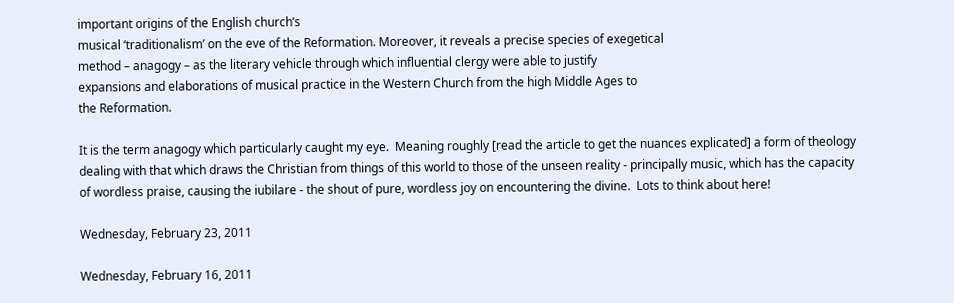important origins of the English church’s
musical ‘traditionalism’ on the eve of the Reformation. Moreover, it reveals a precise species of exegetical
method – anagogy – as the literary vehicle through which influential clergy were able to justify
expansions and elaborations of musical practice in the Western Church from the high Middle Ages to
the Reformation.

It is the term anagogy which particularly caught my eye.  Meaning roughly [read the article to get the nuances explicated] a form of theology dealing with that which draws the Christian from things of this world to those of the unseen reality - principally music, which has the capacity of wordless praise, causing the iubilare - the shout of pure, wordless joy on encountering the divine.  Lots to think about here!

Wednesday, February 23, 2011

Wednesday, February 16, 2011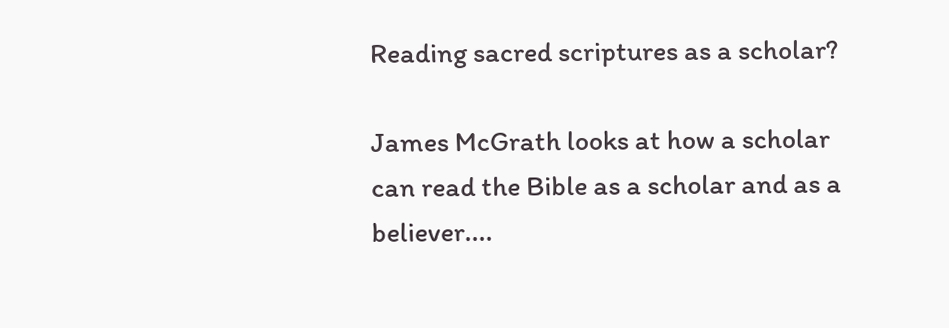Reading sacred scriptures as a scholar?

James McGrath looks at how a scholar can read the Bible as a scholar and as a believer....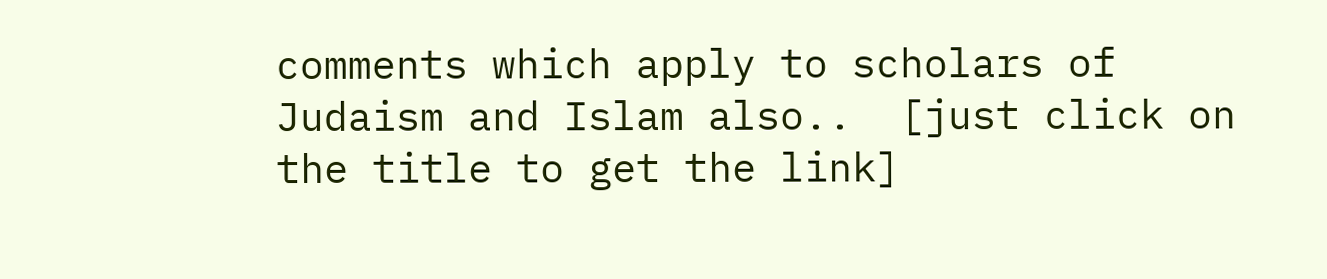comments which apply to scholars of Judaism and Islam also..  [just click on the title to get the link]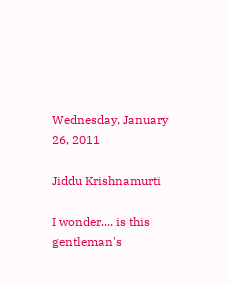Wednesday, January 26, 2011

Jiddu Krishnamurti

I wonder.... is this gentleman's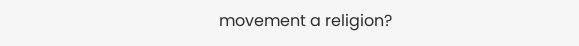movement a religion?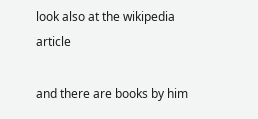look also at the wikipedia article

and there are books by him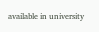available in university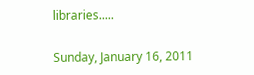libraries.....

Sunday, January 16, 2011